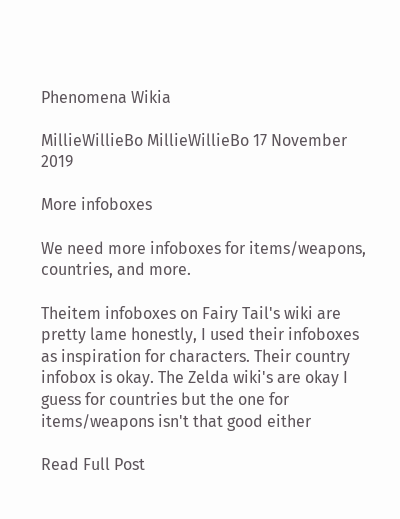Phenomena Wikia

MillieWillieBo MillieWillieBo 17 November 2019

More infoboxes

We need more infoboxes for items/weapons, countries, and more.

Theitem infoboxes on Fairy Tail's wiki are pretty lame honestly, I used their infoboxes as inspiration for characters. Their country infobox is okay. The Zelda wiki's are okay I guess for countries but the one for items/weapons isn't that good either

Read Full Post